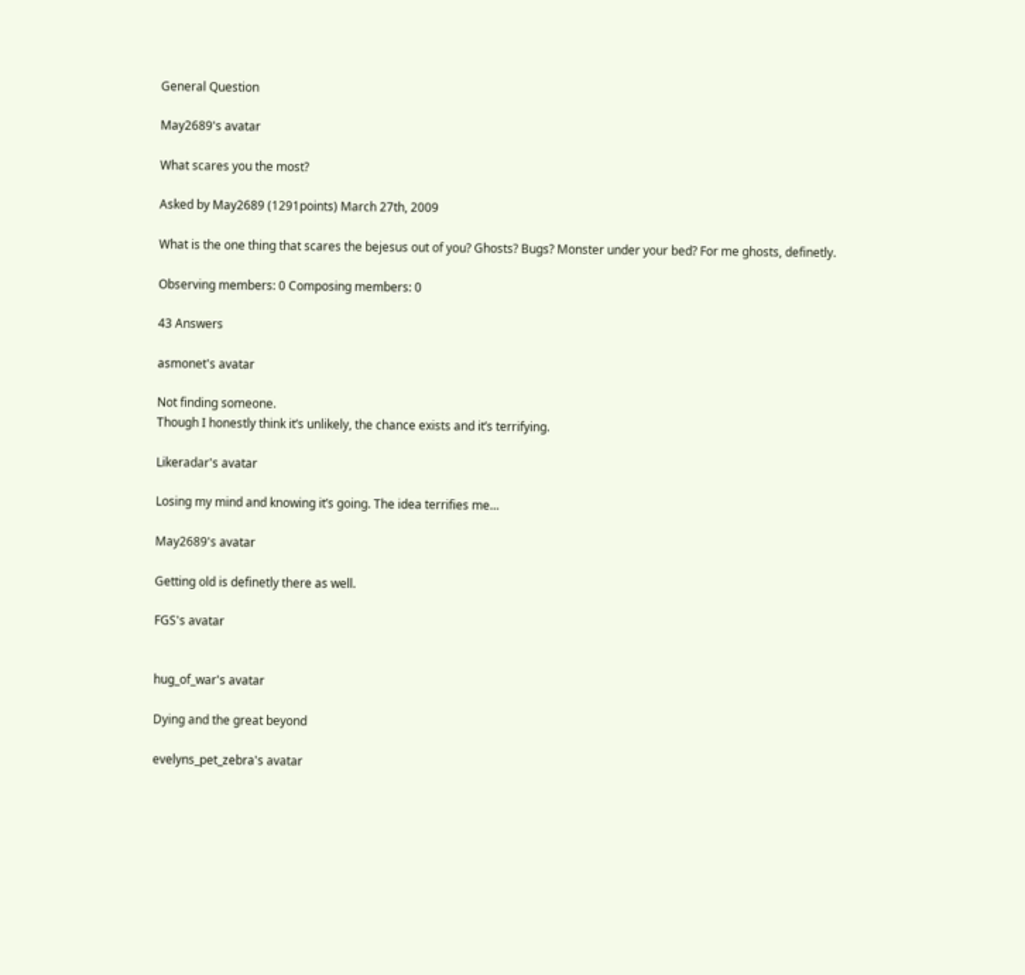General Question

May2689's avatar

What scares you the most?

Asked by May2689 (1291points) March 27th, 2009

What is the one thing that scares the bejesus out of you? Ghosts? Bugs? Monster under your bed? For me ghosts, definetly.

Observing members: 0 Composing members: 0

43 Answers

asmonet's avatar

Not finding someone.
Though I honestly think it’s unlikely, the chance exists and it’s terrifying.

Likeradar's avatar

Losing my mind and knowing it’s going. The idea terrifies me…

May2689's avatar

Getting old is definetly there as well.

FGS's avatar


hug_of_war's avatar

Dying and the great beyond

evelyns_pet_zebra's avatar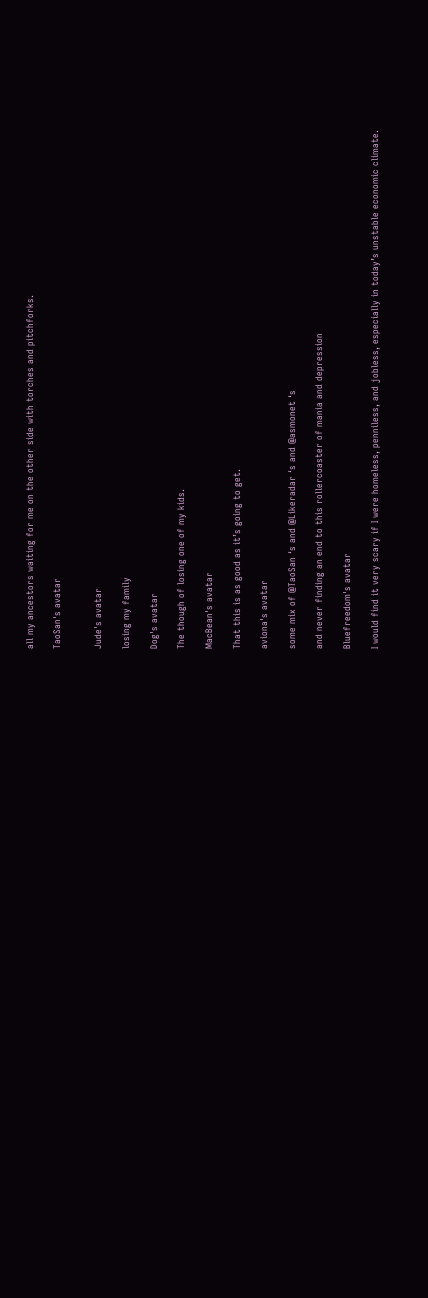all my ancestors waiting for me on the other side with torches and pitchforks.

TaoSan's avatar


Jude's avatar

losing my family

Dog's avatar

The though of losing one of my kids.

MacBean's avatar

That this is as good as it’s going to get.

aviona's avatar

some mix of @TaoSan ‘s and @Likeradar ‘s and @asmonet ‘s

and never finding an end to this rollercoaster of mania and depression

Bluefreedom's avatar

I would find it very scary if I were homeless, penniless, and jobless, especially in today’s unstable economic climate.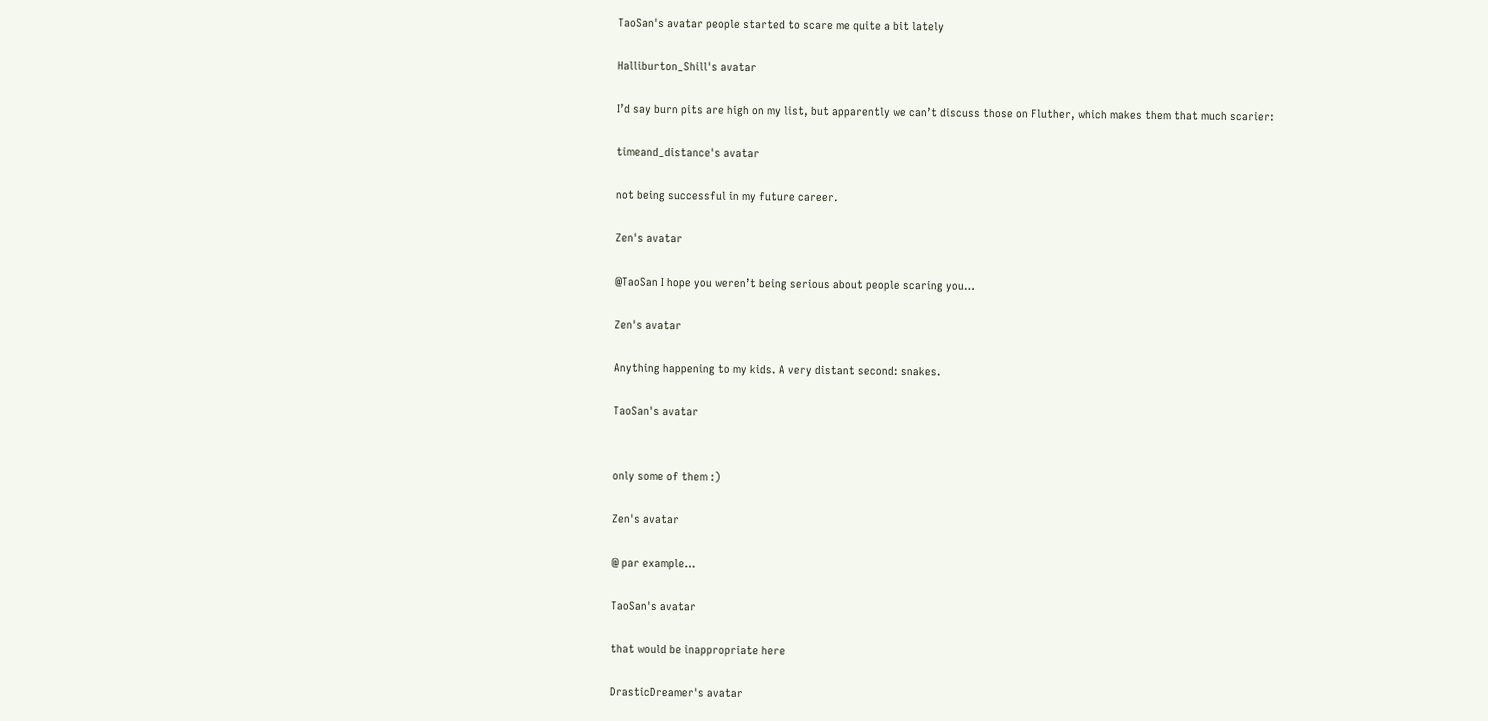TaoSan's avatar people started to scare me quite a bit lately

Halliburton_Shill's avatar

I’d say burn pits are high on my list, but apparently we can’t discuss those on Fluther, which makes them that much scarier:

timeand_distance's avatar

not being successful in my future career.

Zen's avatar

@TaoSan I hope you weren’t being serious about people scaring you…

Zen's avatar

Anything happening to my kids. A very distant second: snakes.

TaoSan's avatar


only some of them :)

Zen's avatar

@ par example…

TaoSan's avatar

that would be inappropriate here

DrasticDreamer's avatar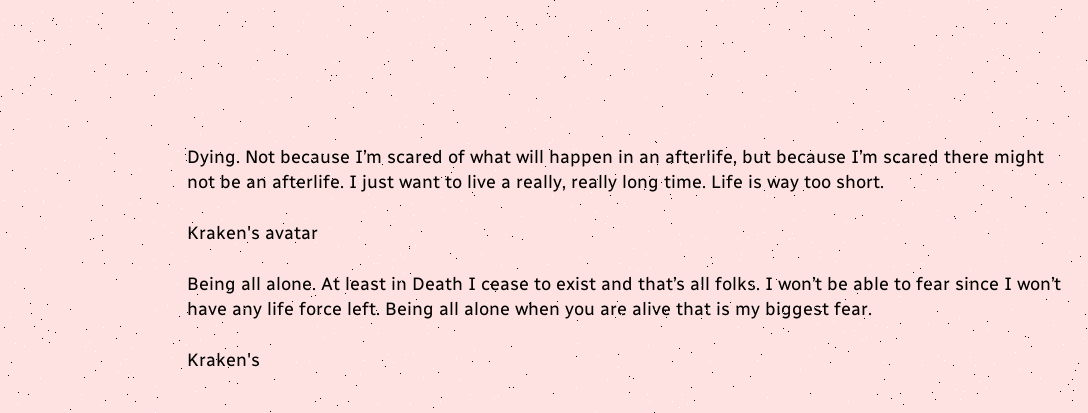Dying. Not because I’m scared of what will happen in an afterlife, but because I’m scared there might not be an afterlife. I just want to live a really, really long time. Life is way too short.

Kraken's avatar

Being all alone. At least in Death I cease to exist and that’s all folks. I won’t be able to fear since I won’t have any life force left. Being all alone when you are alive that is my biggest fear.

Kraken's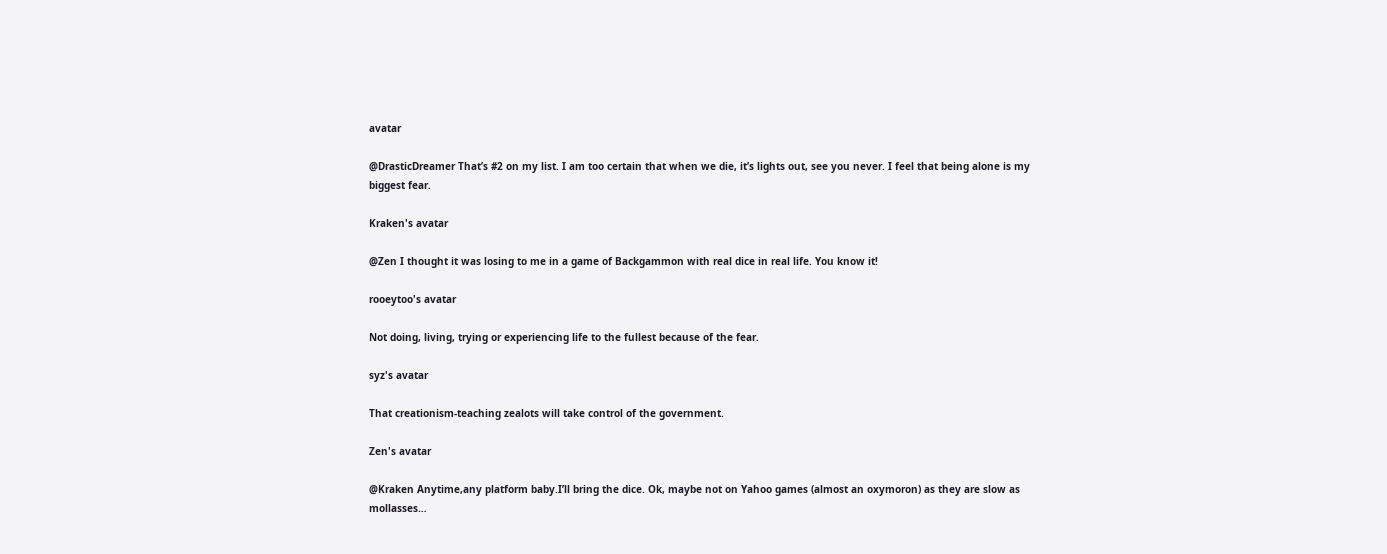avatar

@DrasticDreamer That’s #2 on my list. I am too certain that when we die, it’s lights out, see you never. I feel that being alone is my biggest fear.

Kraken's avatar

@Zen I thought it was losing to me in a game of Backgammon with real dice in real life. You know it!

rooeytoo's avatar

Not doing, living, trying or experiencing life to the fullest because of the fear.

syz's avatar

That creationism-teaching zealots will take control of the government.

Zen's avatar

@Kraken Anytime,any platform baby.I’ll bring the dice. Ok, maybe not on Yahoo games (almost an oxymoron) as they are slow as mollasses…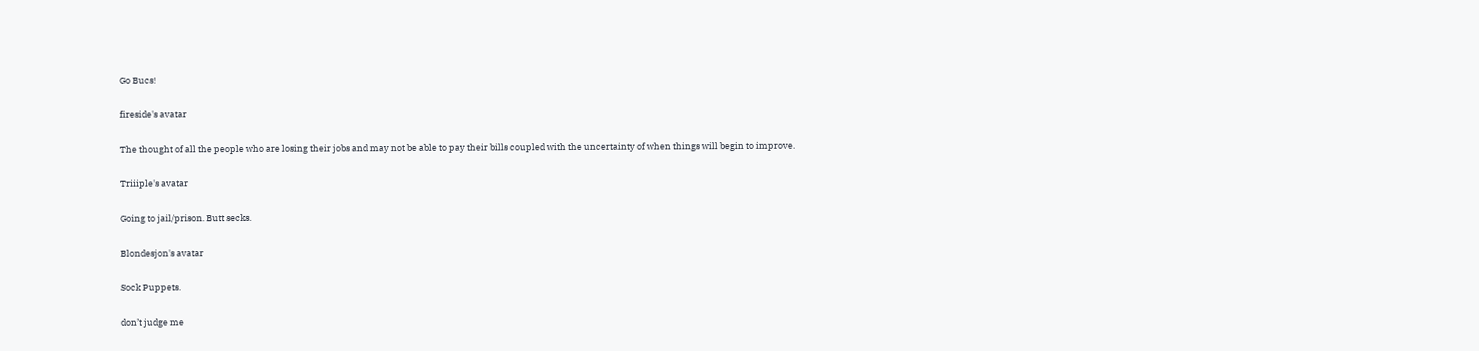Go Bucs!

fireside's avatar

The thought of all the people who are losing their jobs and may not be able to pay their bills coupled with the uncertainty of when things will begin to improve.

Triiiple's avatar

Going to jail/prison. Butt secks.

Blondesjon's avatar

Sock Puppets.

don’t judge me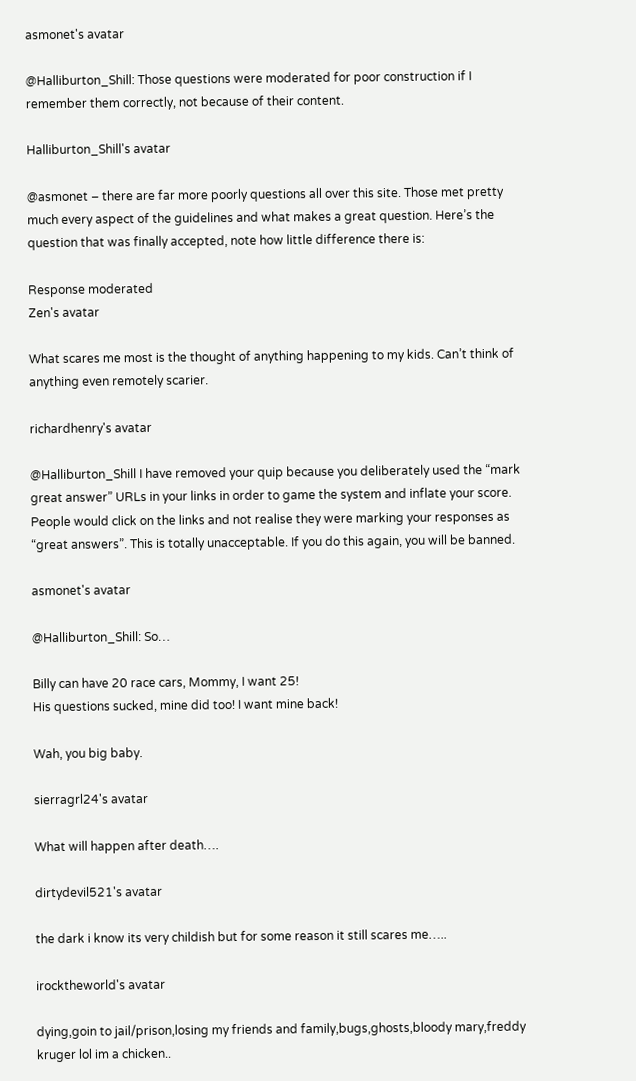asmonet's avatar

@Halliburton_Shill: Those questions were moderated for poor construction if I remember them correctly, not because of their content.

Halliburton_Shill's avatar

@asmonet – there are far more poorly questions all over this site. Those met pretty much every aspect of the guidelines and what makes a great question. Here’s the question that was finally accepted, note how little difference there is:

Response moderated
Zen's avatar

What scares me most is the thought of anything happening to my kids. Can’t think of anything even remotely scarier.

richardhenry's avatar

@Halliburton_Shill I have removed your quip because you deliberately used the “mark great answer” URLs in your links in order to game the system and inflate your score. People would click on the links and not realise they were marking your responses as “great answers”. This is totally unacceptable. If you do this again, you will be banned.

asmonet's avatar

@Halliburton_Shill: So…

Billy can have 20 race cars, Mommy, I want 25!
His questions sucked, mine did too! I want mine back!

Wah, you big baby.

sierragrl24's avatar

What will happen after death….

dirtydevil521's avatar

the dark i know its very childish but for some reason it still scares me…..

irocktheworld's avatar

dying,goin to jail/prison,losing my friends and family,bugs,ghosts,bloody mary,freddy kruger lol im a chicken..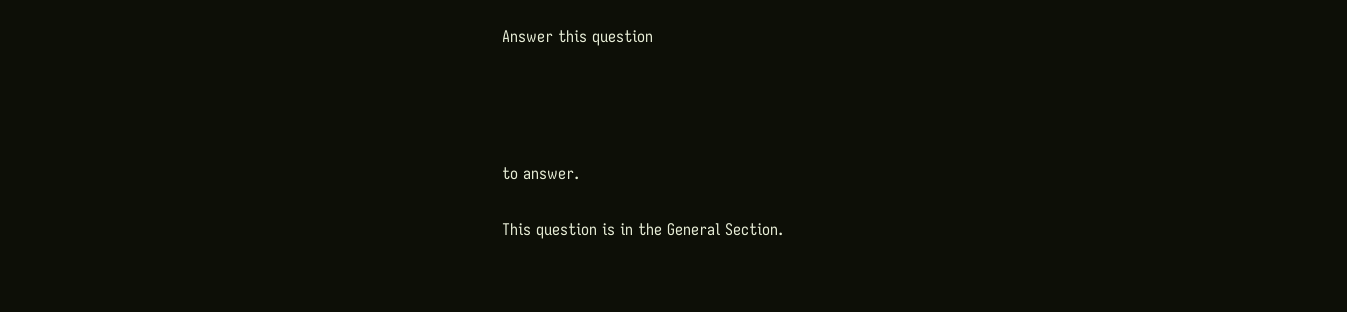Answer this question




to answer.

This question is in the General Section.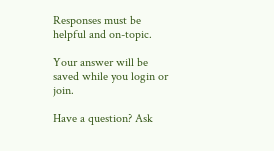Responses must be helpful and on-topic.

Your answer will be saved while you login or join.

Have a question? Ask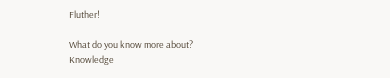Fluther!

What do you know more about?
Knowledge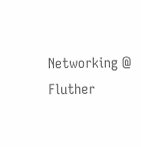Networking @ Fluther